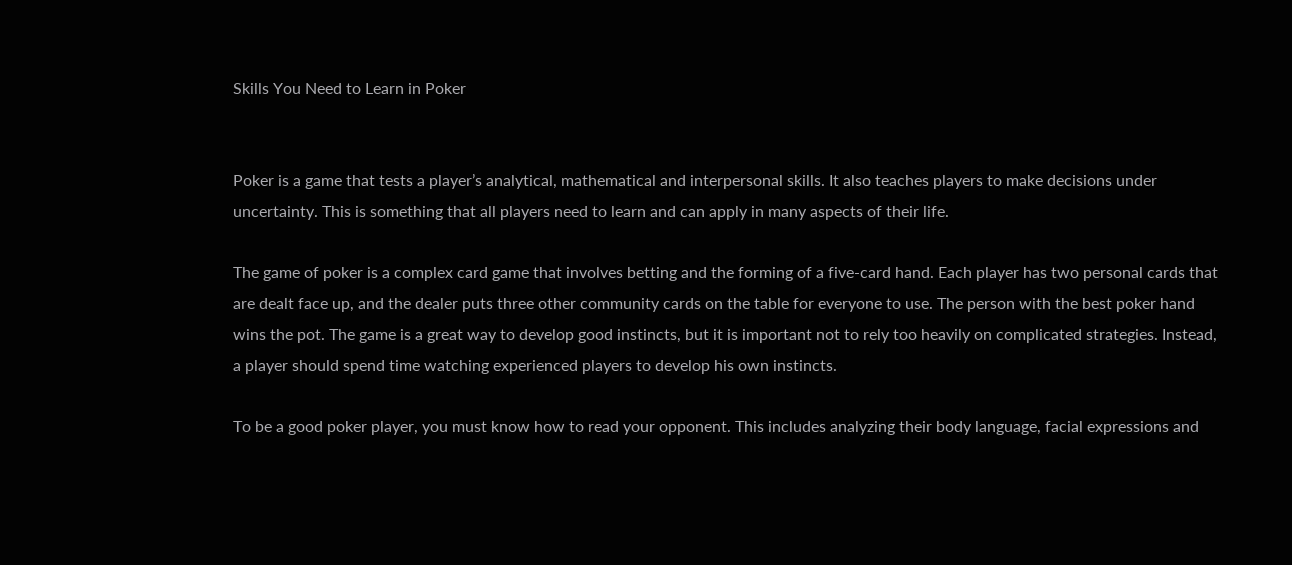Skills You Need to Learn in Poker


Poker is a game that tests a player’s analytical, mathematical and interpersonal skills. It also teaches players to make decisions under uncertainty. This is something that all players need to learn and can apply in many aspects of their life.

The game of poker is a complex card game that involves betting and the forming of a five-card hand. Each player has two personal cards that are dealt face up, and the dealer puts three other community cards on the table for everyone to use. The person with the best poker hand wins the pot. The game is a great way to develop good instincts, but it is important not to rely too heavily on complicated strategies. Instead, a player should spend time watching experienced players to develop his own instincts.

To be a good poker player, you must know how to read your opponent. This includes analyzing their body language, facial expressions and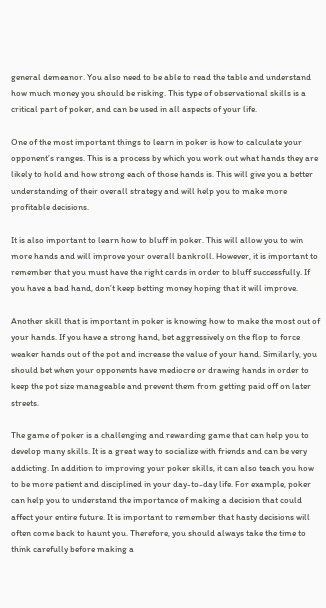general demeanor. You also need to be able to read the table and understand how much money you should be risking. This type of observational skills is a critical part of poker, and can be used in all aspects of your life.

One of the most important things to learn in poker is how to calculate your opponent’s ranges. This is a process by which you work out what hands they are likely to hold and how strong each of those hands is. This will give you a better understanding of their overall strategy and will help you to make more profitable decisions.

It is also important to learn how to bluff in poker. This will allow you to win more hands and will improve your overall bankroll. However, it is important to remember that you must have the right cards in order to bluff successfully. If you have a bad hand, don’t keep betting money hoping that it will improve.

Another skill that is important in poker is knowing how to make the most out of your hands. If you have a strong hand, bet aggressively on the flop to force weaker hands out of the pot and increase the value of your hand. Similarly, you should bet when your opponents have mediocre or drawing hands in order to keep the pot size manageable and prevent them from getting paid off on later streets.

The game of poker is a challenging and rewarding game that can help you to develop many skills. It is a great way to socialize with friends and can be very addicting. In addition to improving your poker skills, it can also teach you how to be more patient and disciplined in your day-to-day life. For example, poker can help you to understand the importance of making a decision that could affect your entire future. It is important to remember that hasty decisions will often come back to haunt you. Therefore, you should always take the time to think carefully before making a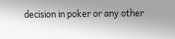decision in poker or any other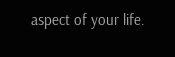aspect of your life.